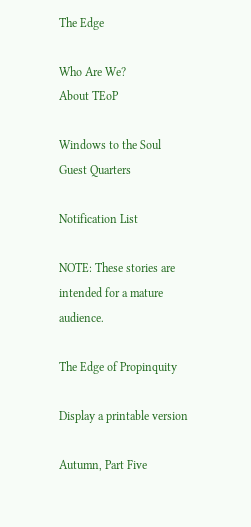The Edge

Who Are We?
About TEoP

Windows to the Soul
Guest Quarters

Notification List

NOTE: These stories are
intended for a mature audience.

The Edge of Propinquity

Display a printable version

Autumn, Part Five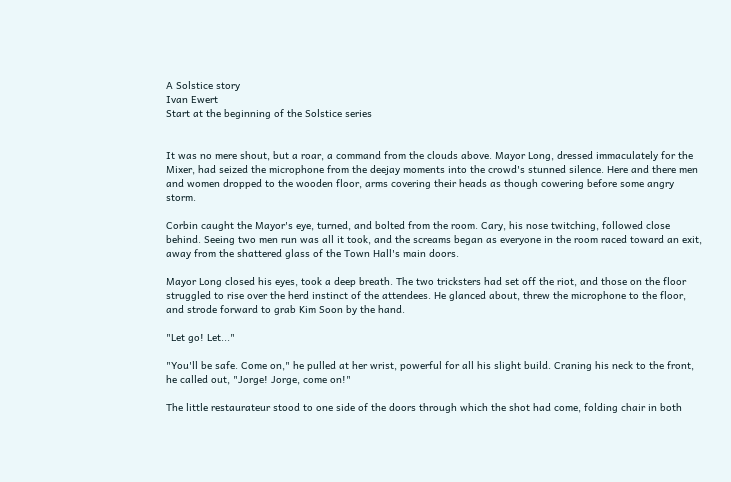A Solstice story
Ivan Ewert
Start at the beginning of the Solstice series


It was no mere shout, but a roar, a command from the clouds above. Mayor Long, dressed immaculately for the Mixer, had seized the microphone from the deejay moments into the crowd's stunned silence. Here and there men and women dropped to the wooden floor, arms covering their heads as though cowering before some angry storm.

Corbin caught the Mayor's eye, turned, and bolted from the room. Cary, his nose twitching, followed close behind. Seeing two men run was all it took, and the screams began as everyone in the room raced toward an exit, away from the shattered glass of the Town Hall's main doors.

Mayor Long closed his eyes, took a deep breath. The two tricksters had set off the riot, and those on the floor struggled to rise over the herd instinct of the attendees. He glanced about, threw the microphone to the floor, and strode forward to grab Kim Soon by the hand.

"Let go! Let..."

"You'll be safe. Come on," he pulled at her wrist, powerful for all his slight build. Craning his neck to the front, he called out, "Jorge! Jorge, come on!"

The little restaurateur stood to one side of the doors through which the shot had come, folding chair in both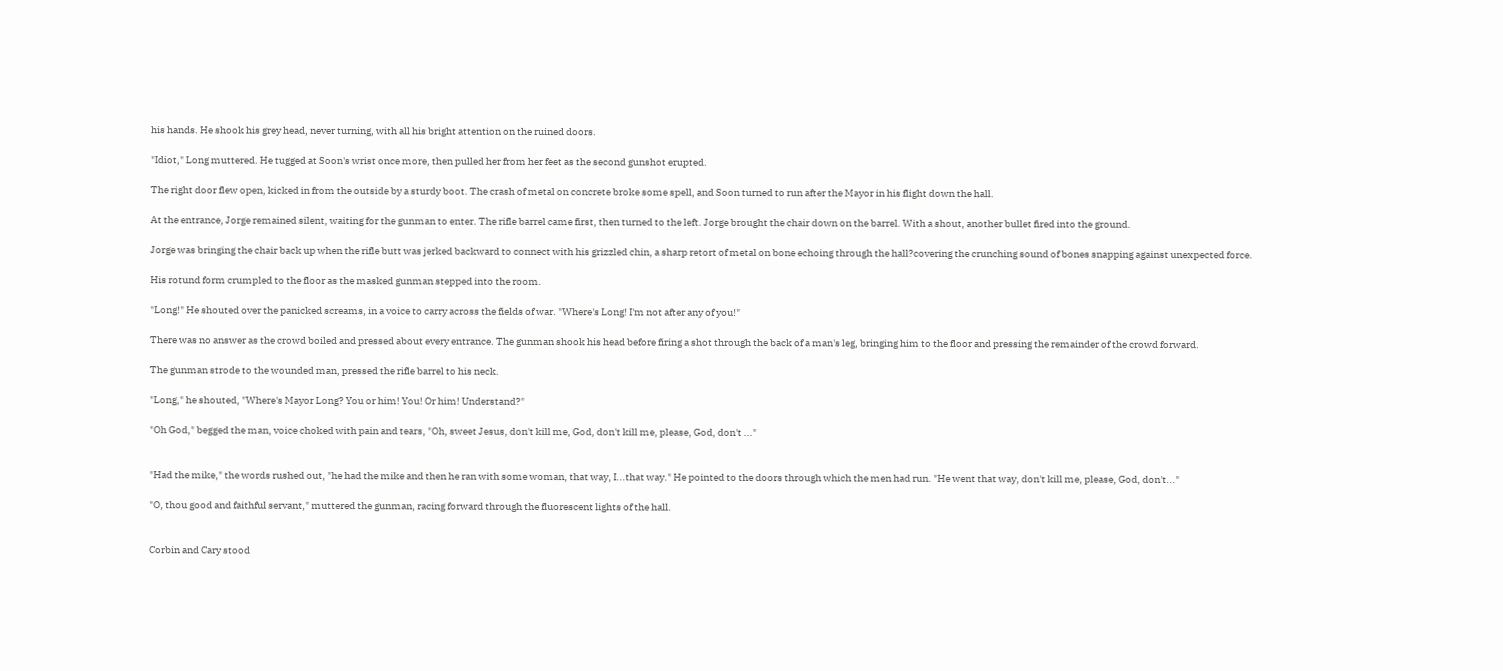his hands. He shook his grey head, never turning, with all his bright attention on the ruined doors.

"Idiot," Long muttered. He tugged at Soon's wrist once more, then pulled her from her feet as the second gunshot erupted.

The right door flew open, kicked in from the outside by a sturdy boot. The crash of metal on concrete broke some spell, and Soon turned to run after the Mayor in his flight down the hall.

At the entrance, Jorge remained silent, waiting for the gunman to enter. The rifle barrel came first, then turned to the left. Jorge brought the chair down on the barrel. With a shout, another bullet fired into the ground.

Jorge was bringing the chair back up when the rifle butt was jerked backward to connect with his grizzled chin, a sharp retort of metal on bone echoing through the hall?covering the crunching sound of bones snapping against unexpected force.

His rotund form crumpled to the floor as the masked gunman stepped into the room.

"Long!" He shouted over the panicked screams, in a voice to carry across the fields of war. "Where's Long! I'm not after any of you!"

There was no answer as the crowd boiled and pressed about every entrance. The gunman shook his head before firing a shot through the back of a man's leg, bringing him to the floor and pressing the remainder of the crowd forward.

The gunman strode to the wounded man, pressed the rifle barrel to his neck.

"Long," he shouted, "Where's Mayor Long? You or him! You! Or him! Understand?"

"Oh God," begged the man, voice choked with pain and tears, "Oh, sweet Jesus, don't kill me, God, don't kill me, please, God, don't ..."


"Had the mike," the words rushed out, "he had the mike and then he ran with some woman, that way, I...that way." He pointed to the doors through which the men had run. "He went that way, don't kill me, please, God, don't..."

"O, thou good and faithful servant," muttered the gunman, racing forward through the fluorescent lights of the hall.


Corbin and Cary stood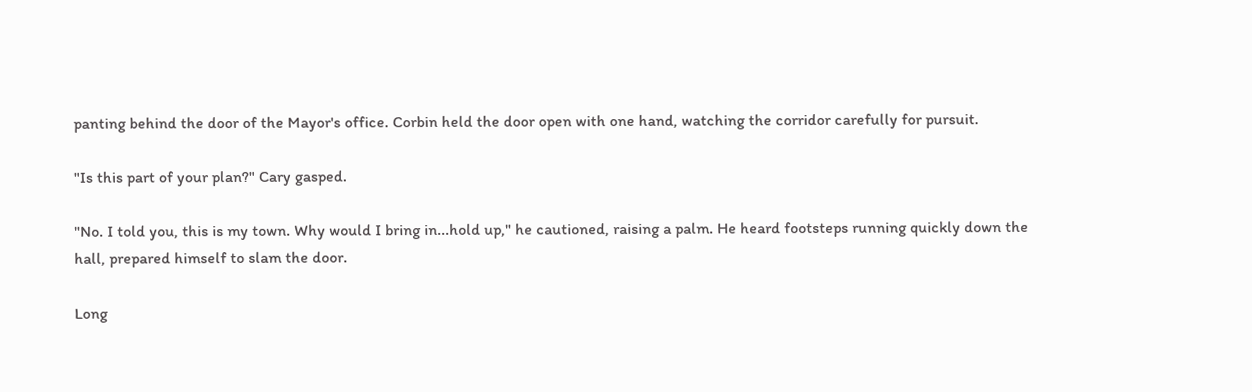panting behind the door of the Mayor's office. Corbin held the door open with one hand, watching the corridor carefully for pursuit.

"Is this part of your plan?" Cary gasped.

"No. I told you, this is my town. Why would I bring in...hold up," he cautioned, raising a palm. He heard footsteps running quickly down the hall, prepared himself to slam the door.

Long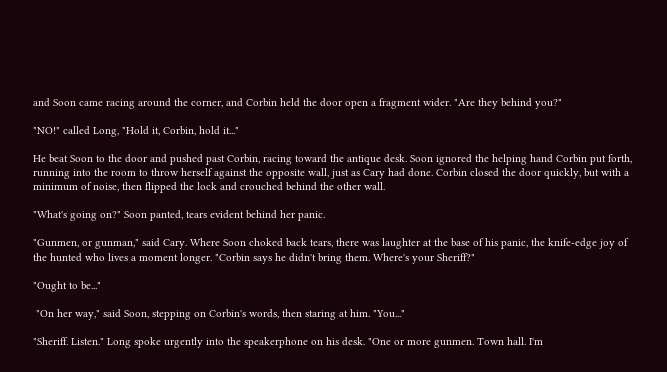and Soon came racing around the corner, and Corbin held the door open a fragment wider. "Are they behind you?"

"NO!" called Long, "Hold it, Corbin, hold it..."

He beat Soon to the door and pushed past Corbin, racing toward the antique desk. Soon ignored the helping hand Corbin put forth, running into the room to throw herself against the opposite wall, just as Cary had done. Corbin closed the door quickly, but with a minimum of noise, then flipped the lock and crouched behind the other wall.

"What's going on?" Soon panted, tears evident behind her panic.

"Gunmen, or gunman," said Cary. Where Soon choked back tears, there was laughter at the base of his panic, the knife-edge joy of the hunted who lives a moment longer. "Corbin says he didn't bring them. Where's your Sheriff?"

"Ought to be..."

 "On her way," said Soon, stepping on Corbin's words, then staring at him. "You..."

"Sheriff. Listen." Long spoke urgently into the speakerphone on his desk. "One or more gunmen. Town hall. I'm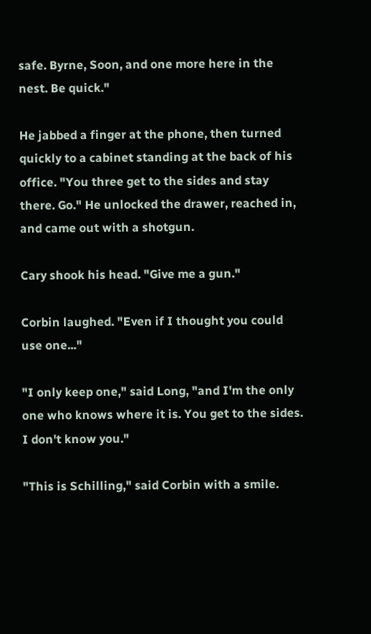safe. Byrne, Soon, and one more here in the nest. Be quick."

He jabbed a finger at the phone, then turned quickly to a cabinet standing at the back of his office. "You three get to the sides and stay there. Go." He unlocked the drawer, reached in, and came out with a shotgun.

Cary shook his head. "Give me a gun."

Corbin laughed. "Even if I thought you could use one..."

"I only keep one," said Long, "and I'm the only one who knows where it is. You get to the sides. I don't know you."

"This is Schilling," said Corbin with a smile.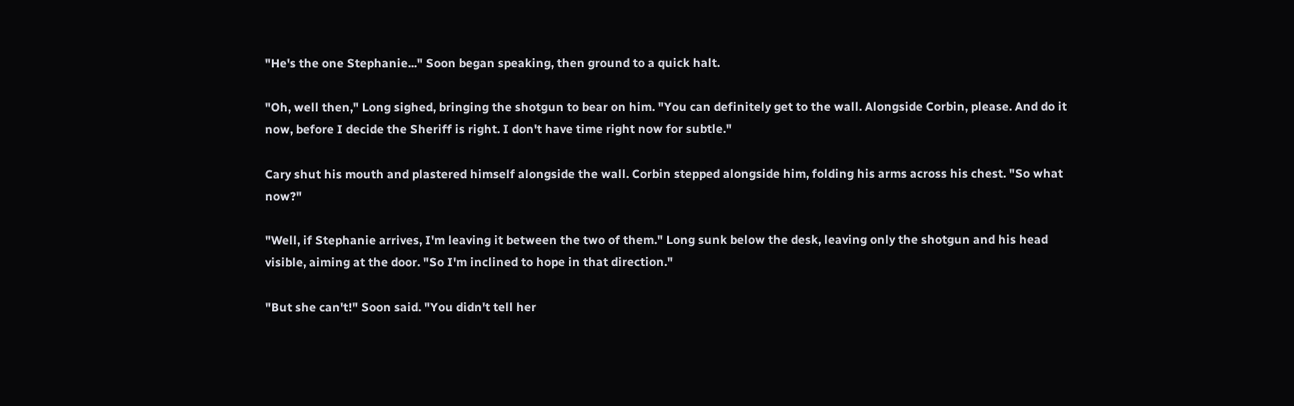"He's the one Stephanie..." Soon began speaking, then ground to a quick halt.

"Oh, well then," Long sighed, bringing the shotgun to bear on him. "You can definitely get to the wall. Alongside Corbin, please. And do it now, before I decide the Sheriff is right. I don't have time right now for subtle."

Cary shut his mouth and plastered himself alongside the wall. Corbin stepped alongside him, folding his arms across his chest. "So what now?"

"Well, if Stephanie arrives, I'm leaving it between the two of them." Long sunk below the desk, leaving only the shotgun and his head visible, aiming at the door. "So I'm inclined to hope in that direction."

"But she can't!" Soon said. "You didn't tell her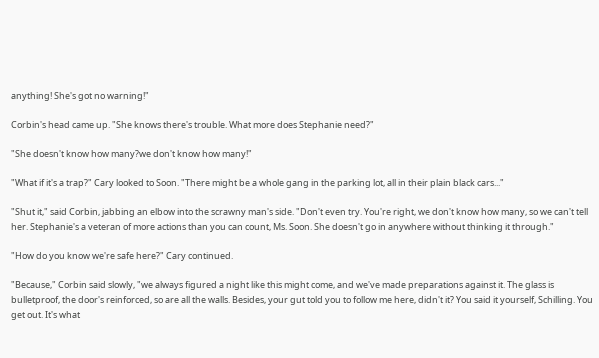anything! She's got no warning!"

Corbin's head came up. "She knows there's trouble. What more does Stephanie need?"

"She doesn't know how many?we don't know how many!"

"What if it's a trap?" Cary looked to Soon. "There might be a whole gang in the parking lot, all in their plain black cars..."

"Shut it," said Corbin, jabbing an elbow into the scrawny man's side. "Don't even try. You're right, we don't know how many, so we can't tell her. Stephanie's a veteran of more actions than you can count, Ms. Soon. She doesn't go in anywhere without thinking it through."

"How do you know we're safe here?" Cary continued.

"Because," Corbin said slowly, "we always figured a night like this might come, and we've made preparations against it. The glass is bulletproof, the door's reinforced, so are all the walls. Besides, your gut told you to follow me here, didn't it? You said it yourself, Schilling. You get out. It's what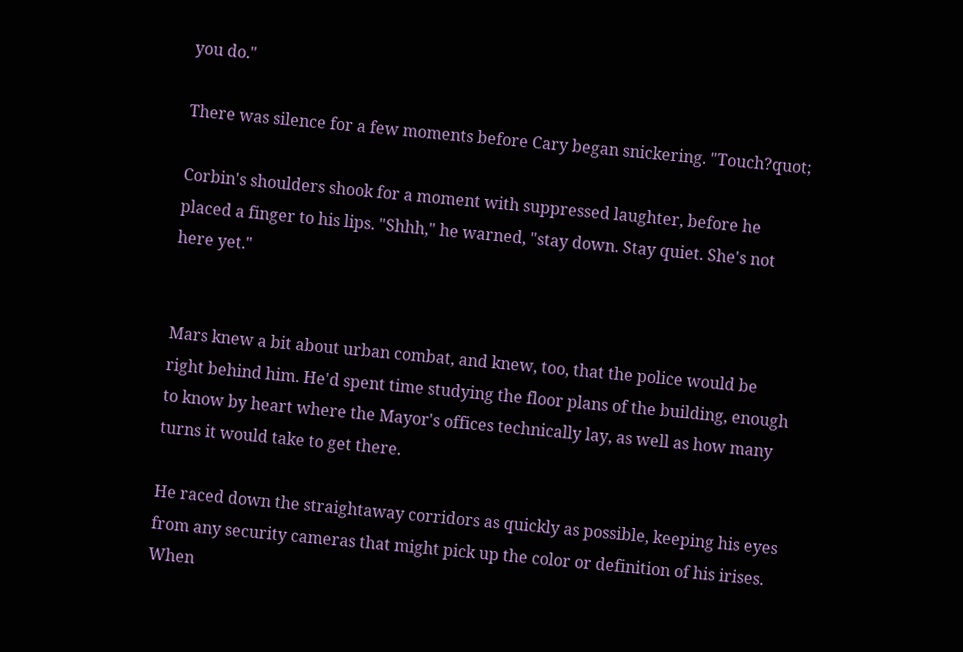you do."

There was silence for a few moments before Cary began snickering. "Touch?quot;

Corbin's shoulders shook for a moment with suppressed laughter, before he placed a finger to his lips. "Shhh," he warned, "stay down. Stay quiet. She's not here yet."


Mars knew a bit about urban combat, and knew, too, that the police would be right behind him. He'd spent time studying the floor plans of the building, enough to know by heart where the Mayor's offices technically lay, as well as how many turns it would take to get there.

He raced down the straightaway corridors as quickly as possible, keeping his eyes from any security cameras that might pick up the color or definition of his irises. When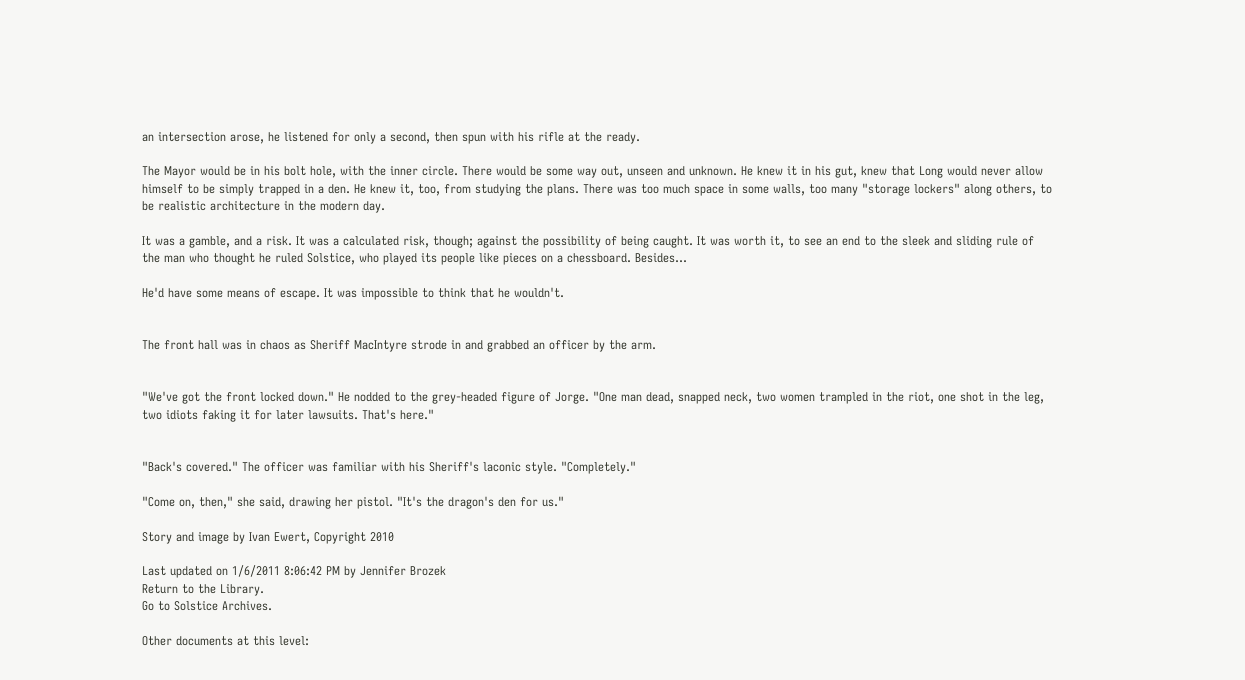an intersection arose, he listened for only a second, then spun with his rifle at the ready.

The Mayor would be in his bolt hole, with the inner circle. There would be some way out, unseen and unknown. He knew it in his gut, knew that Long would never allow himself to be simply trapped in a den. He knew it, too, from studying the plans. There was too much space in some walls, too many "storage lockers" along others, to be realistic architecture in the modern day.

It was a gamble, and a risk. It was a calculated risk, though; against the possibility of being caught. It was worth it, to see an end to the sleek and sliding rule of the man who thought he ruled Solstice, who played its people like pieces on a chessboard. Besides...

He'd have some means of escape. It was impossible to think that he wouldn't.


The front hall was in chaos as Sheriff MacIntyre strode in and grabbed an officer by the arm.


"We've got the front locked down." He nodded to the grey-headed figure of Jorge. "One man dead, snapped neck, two women trampled in the riot, one shot in the leg, two idiots faking it for later lawsuits. That's here."


"Back's covered." The officer was familiar with his Sheriff's laconic style. "Completely."

"Come on, then," she said, drawing her pistol. "It's the dragon's den for us."

Story and image by Ivan Ewert, Copyright 2010

Last updated on 1/6/2011 8:06:42 PM by Jennifer Brozek
Return to the Library.
Go to Solstice Archives.

Other documents at this level: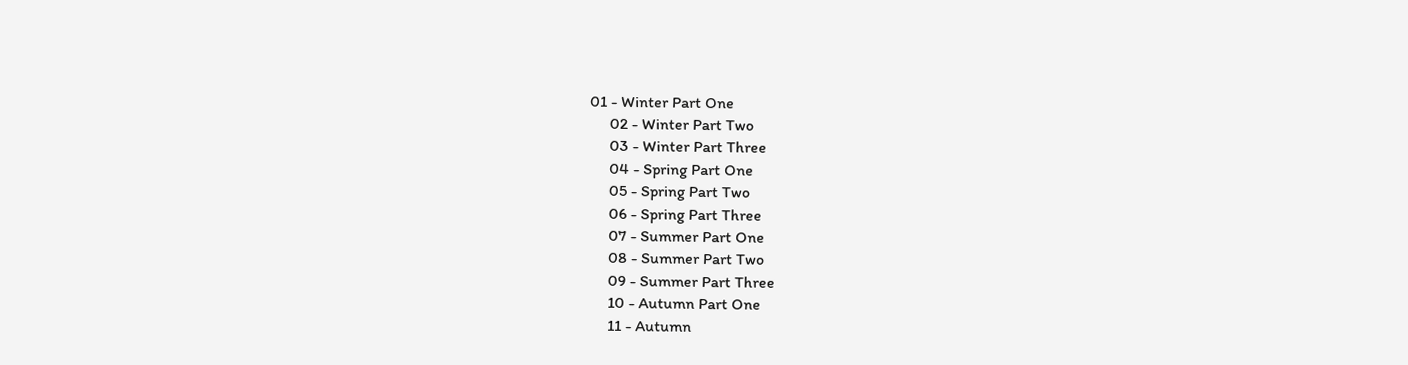01 - Winter Part One
     02 - Winter Part Two
     03 - Winter Part Three
     04 - Spring Part One
     05 - Spring Part Two
     06 - Spring Part Three
     07 - Summer Part One
     08 - Summer Part Two
     09 - Summer Part Three
     10 - Autumn Part One
     11 - Autumn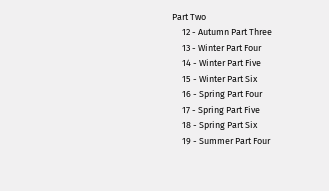Part Two
     12 - Autumn Part Three
     13 - Winter Part Four
     14 - Winter Part Five
     15 - Winter Part Six
     16 - Spring Part Four
     17 - Spring Part Five
     18 - Spring Part Six
     19 - Summer Part Four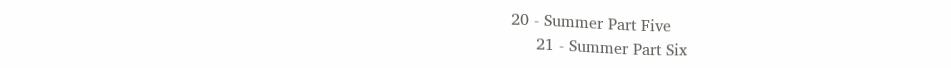20 - Summer Part Five
     21 - Summer Part Six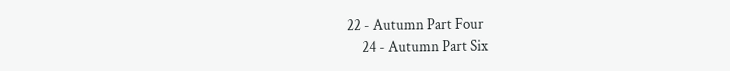22 - Autumn Part Four
     24 - Autumn Part Six